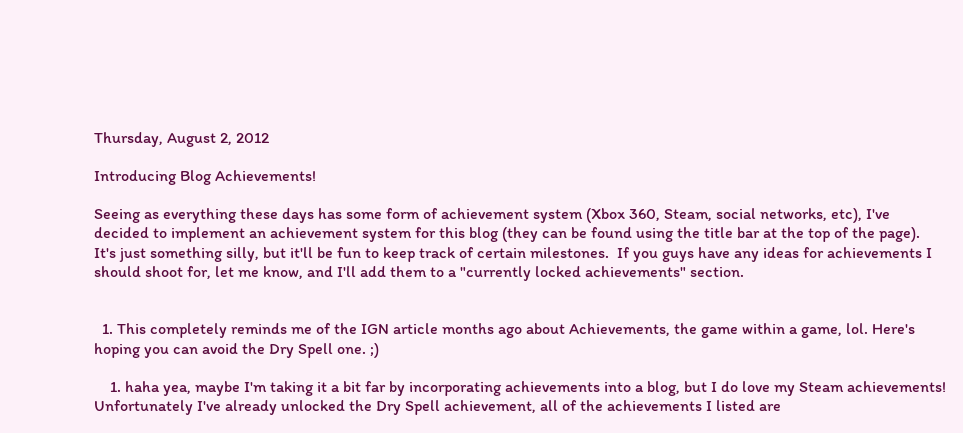Thursday, August 2, 2012

Introducing Blog Achievements!

Seeing as everything these days has some form of achievement system (Xbox 360, Steam, social networks, etc), I've decided to implement an achievement system for this blog (they can be found using the title bar at the top of the page).  It's just something silly, but it'll be fun to keep track of certain milestones.  If you guys have any ideas for achievements I should shoot for, let me know, and I'll add them to a "currently locked achievements" section.


  1. This completely reminds me of the IGN article months ago about Achievements, the game within a game, lol. Here's hoping you can avoid the Dry Spell one. ;)

    1. haha yea, maybe I'm taking it a bit far by incorporating achievements into a blog, but I do love my Steam achievements! Unfortunately I've already unlocked the Dry Spell achievement, all of the achievements I listed are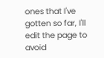ones that I've gotten so far, I'll edit the page to avoid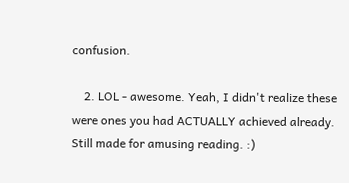confusion.

    2. LOL - awesome. Yeah, I didn't realize these were ones you had ACTUALLY achieved already. Still made for amusing reading. :)